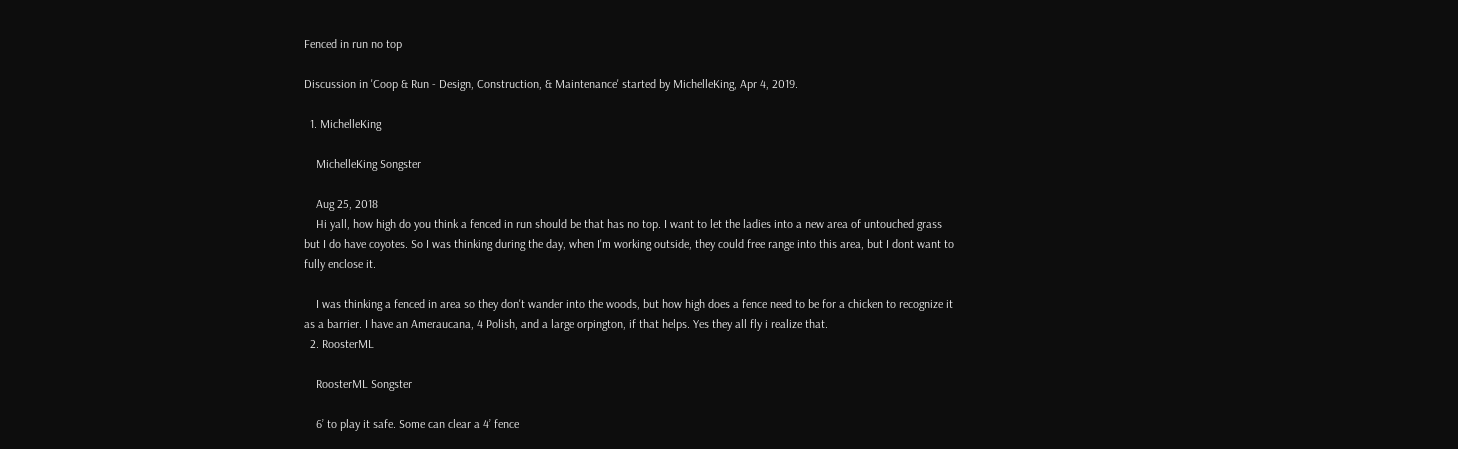Fenced in run no top

Discussion in 'Coop & Run - Design, Construction, & Maintenance' started by MichelleKing, Apr 4, 2019.

  1. MichelleKing

    MichelleKing Songster

    Aug 25, 2018
    Hi yall, how high do you think a fenced in run should be that has no top. I want to let the ladies into a new area of untouched grass but I do have coyotes. So I was thinking during the day, when I'm working outside, they could free range into this area, but I dont want to fully enclose it.

    I was thinking a fenced in area so they don't wander into the woods, but how high does a fence need to be for a chicken to recognize it as a barrier. I have an Ameraucana, 4 Polish, and a large orpington, if that helps. Yes they all fly i realize that.
  2. RoosterML

    RoosterML Songster

    6’ to play it safe. Some can clear a 4’ fence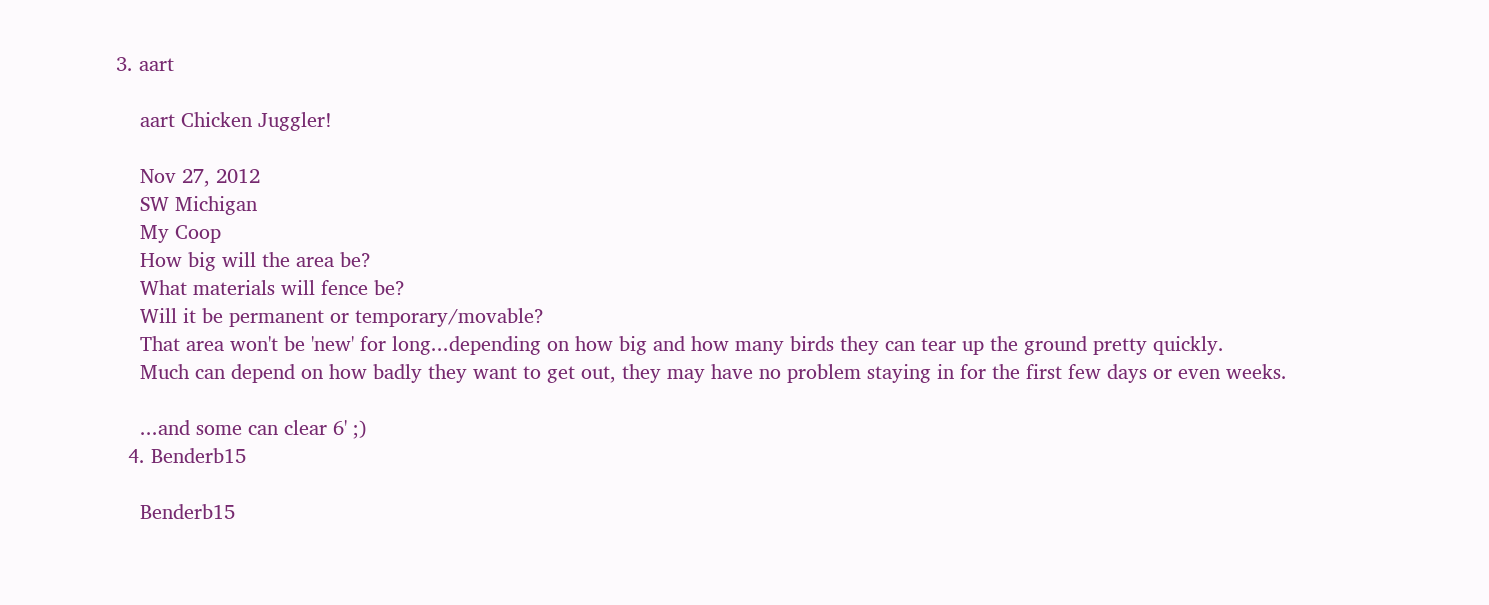3. aart

    aart Chicken Juggler!

    Nov 27, 2012
    SW Michigan
    My Coop
    How big will the area be?
    What materials will fence be?
    Will it be permanent or temporary/movable?
    That area won't be 'new' for long...depending on how big and how many birds they can tear up the ground pretty quickly.
    Much can depend on how badly they want to get out, they may have no problem staying in for the first few days or even weeks.

    ...and some can clear 6' ;)
  4. Benderb15

    Benderb15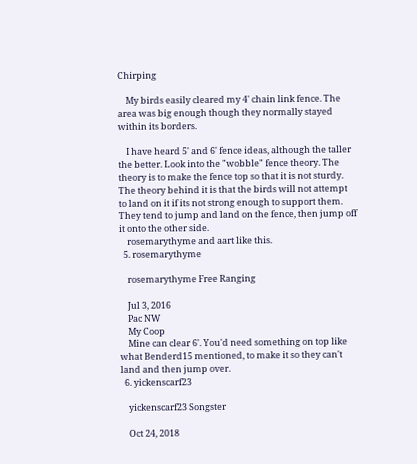Chirping

    My birds easily cleared my 4' chain link fence. The area was big enough though they normally stayed within its borders.

    I have heard 5' and 6' fence ideas, although the taller the better. Look into the "wobble" fence theory. The theory is to make the fence top so that it is not sturdy. The theory behind it is that the birds will not attempt to land on it if its not strong enough to support them. They tend to jump and land on the fence, then jump off it onto the other side.
    rosemarythyme and aart like this.
  5. rosemarythyme

    rosemarythyme Free Ranging

    Jul 3, 2016
    Pac NW
    My Coop
    Mine can clear 6'. You'd need something on top like what Benderd15 mentioned, to make it so they can't land and then jump over.
  6. yickenscarf23

    yickenscarf23 Songster

    Oct 24, 2018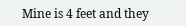Mine is 4 feet and they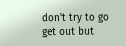don't try to go get out but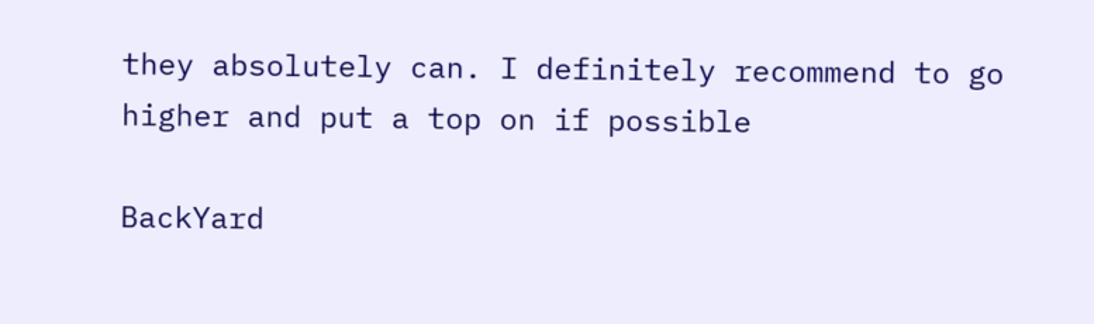they absolutely can. I definitely recommend to go higher and put a top on if possible

BackYard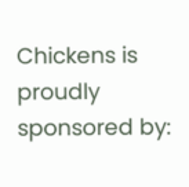Chickens is proudly sponsored by: